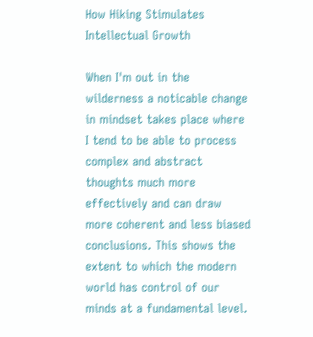How Hiking Stimulates Intellectual Growth

When I'm out in the wilderness a noticable change in mindset takes place where I tend to be able to process complex and abstract thoughts much more effectively and can draw more coherent and less biased conclusions. This shows the extent to which the modern world has control of our minds at a fundamental level.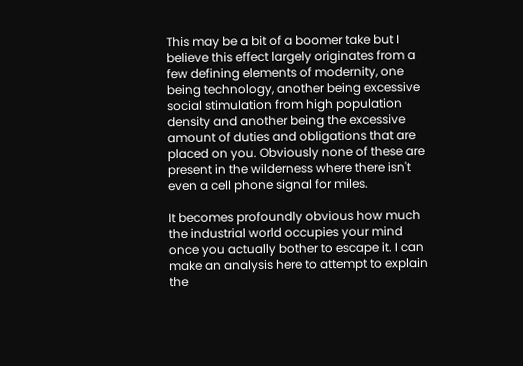This may be a bit of a boomer take but I believe this effect largely originates from a few defining elements of modernity, one being technology, another being excessive social stimulation from high population density and another being the excessive amount of duties and obligations that are placed on you. Obviously none of these are present in the wilderness where there isn't even a cell phone signal for miles.

It becomes profoundly obvious how much the industrial world occupies your mind once you actually bother to escape it. I can make an analysis here to attempt to explain the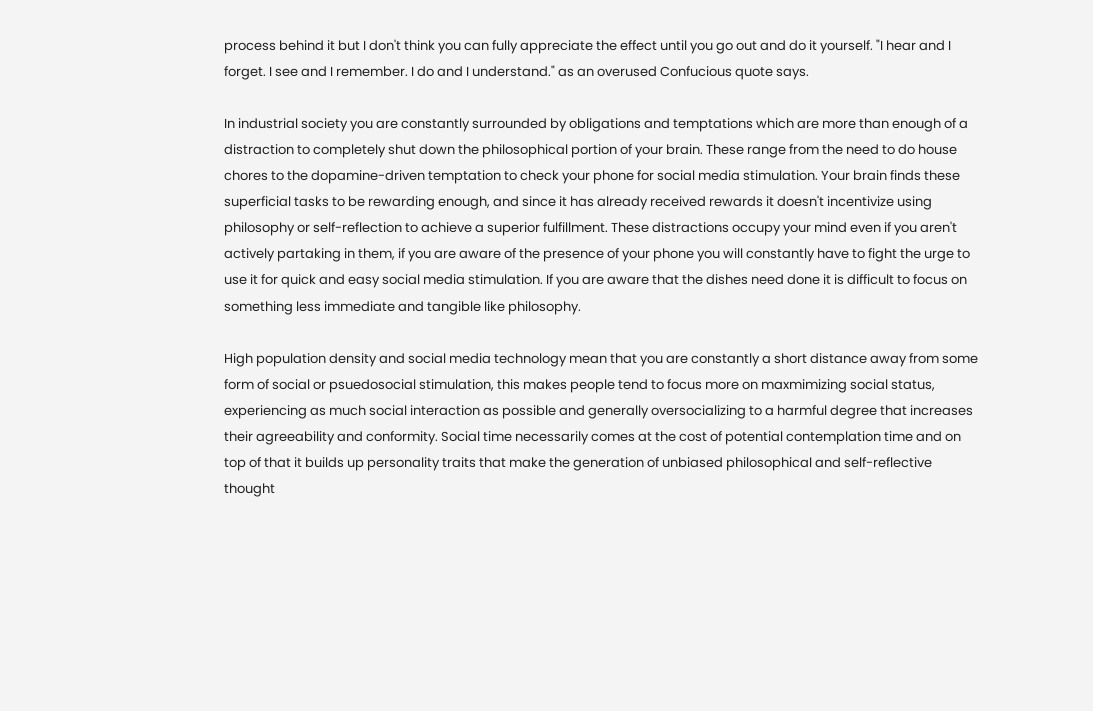process behind it but I don't think you can fully appreciate the effect until you go out and do it yourself. "I hear and I forget. I see and I remember. I do and I understand." as an overused Confucious quote says.

In industrial society you are constantly surrounded by obligations and temptations which are more than enough of a distraction to completely shut down the philosophical portion of your brain. These range from the need to do house chores to the dopamine-driven temptation to check your phone for social media stimulation. Your brain finds these superficial tasks to be rewarding enough, and since it has already received rewards it doesn't incentivize using philosophy or self-reflection to achieve a superior fulfillment. These distractions occupy your mind even if you aren't actively partaking in them, if you are aware of the presence of your phone you will constantly have to fight the urge to use it for quick and easy social media stimulation. If you are aware that the dishes need done it is difficult to focus on something less immediate and tangible like philosophy.

High population density and social media technology mean that you are constantly a short distance away from some form of social or psuedosocial stimulation, this makes people tend to focus more on maxmimizing social status, experiencing as much social interaction as possible and generally oversocializing to a harmful degree that increases their agreeability and conformity. Social time necessarily comes at the cost of potential contemplation time and on top of that it builds up personality traits that make the generation of unbiased philosophical and self-reflective thought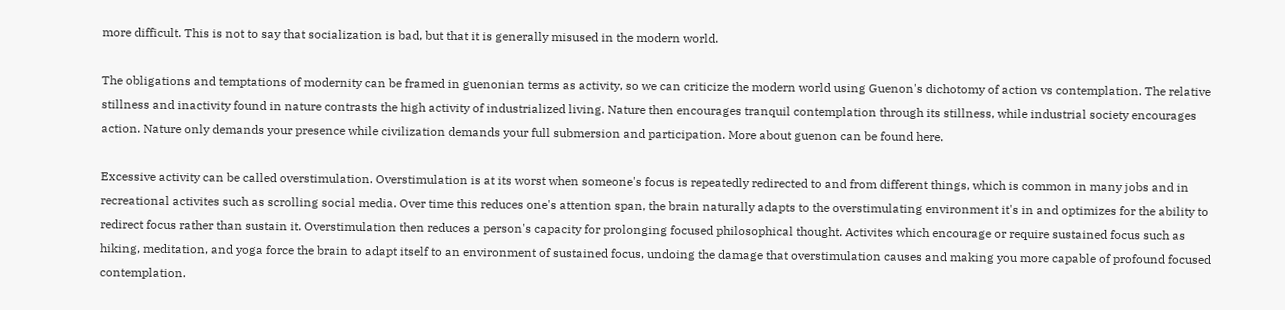more difficult. This is not to say that socialization is bad, but that it is generally misused in the modern world.

The obligations and temptations of modernity can be framed in guenonian terms as activity, so we can criticize the modern world using Guenon's dichotomy of action vs contemplation. The relative stillness and inactivity found in nature contrasts the high activity of industrialized living. Nature then encourages tranquil contemplation through its stillness, while industrial society encourages action. Nature only demands your presence while civilization demands your full submersion and participation. More about guenon can be found here.

Excessive activity can be called overstimulation. Overstimulation is at its worst when someone's focus is repeatedly redirected to and from different things, which is common in many jobs and in recreational activites such as scrolling social media. Over time this reduces one's attention span, the brain naturally adapts to the overstimulating environment it's in and optimizes for the ability to redirect focus rather than sustain it. Overstimulation then reduces a person's capacity for prolonging focused philosophical thought. Activites which encourage or require sustained focus such as hiking, meditation, and yoga force the brain to adapt itself to an environment of sustained focus, undoing the damage that overstimulation causes and making you more capable of profound focused contemplation.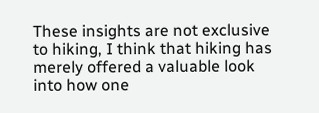These insights are not exclusive to hiking, I think that hiking has merely offered a valuable look into how one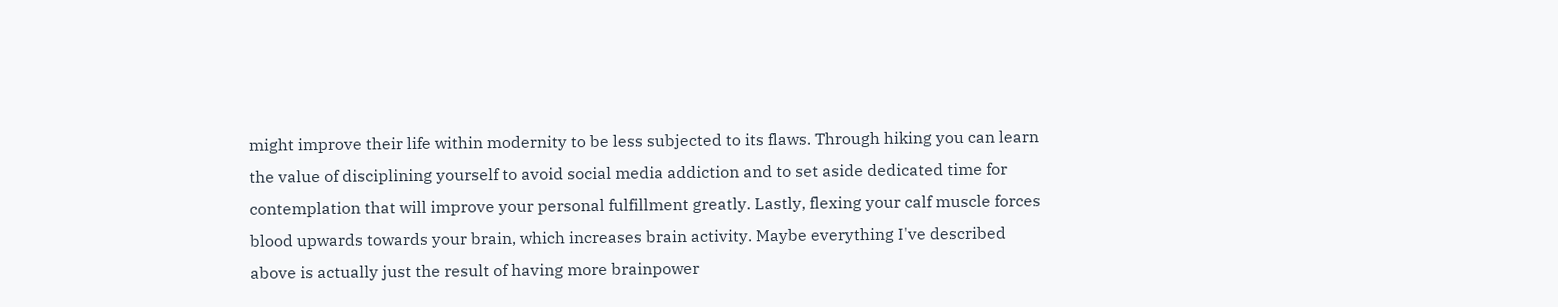might improve their life within modernity to be less subjected to its flaws. Through hiking you can learn the value of disciplining yourself to avoid social media addiction and to set aside dedicated time for contemplation that will improve your personal fulfillment greatly. Lastly, flexing your calf muscle forces blood upwards towards your brain, which increases brain activity. Maybe everything I've described above is actually just the result of having more brainpower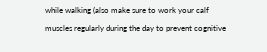while walking (also make sure to work your calf muscles regularly during the day to prevent cognitive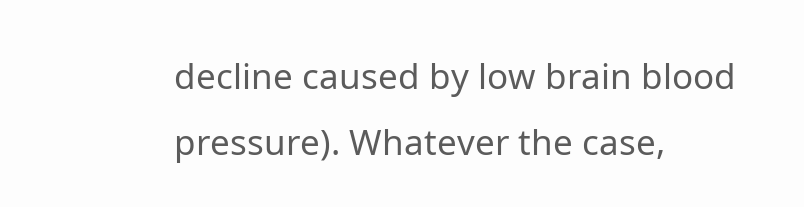decline caused by low brain blood pressure). Whatever the case,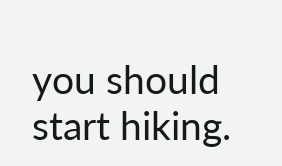you should start hiking.